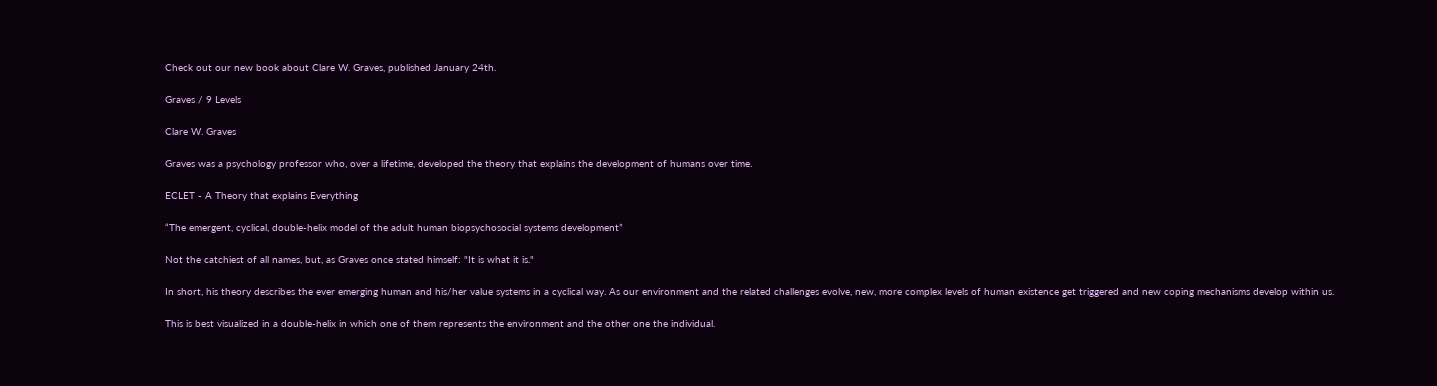Check out our new book about Clare W. Graves, published January 24th.

Graves / 9 Levels

Clare W. Graves

Graves was a psychology professor who, over a lifetime, developed the theory that explains the development of humans over time.

ECLET - A Theory that explains Everything

“The emergent, cyclical, double-helix model of the adult human biopsychosocial systems development”

Not the catchiest of all names, but, as Graves once stated himself: "It is what it is."

In short, his theory describes the ever emerging human and his/her value systems in a cyclical way. As our environment and the related challenges evolve, new, more complex levels of human existence get triggered and new coping mechanisms develop within us.

This is best visualized in a double-helix in which one of them represents the environment and the other one the individual.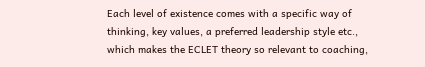Each level of existence comes with a specific way of thinking, key values, a preferred leadership style etc., which makes the ECLET theory so relevant to coaching,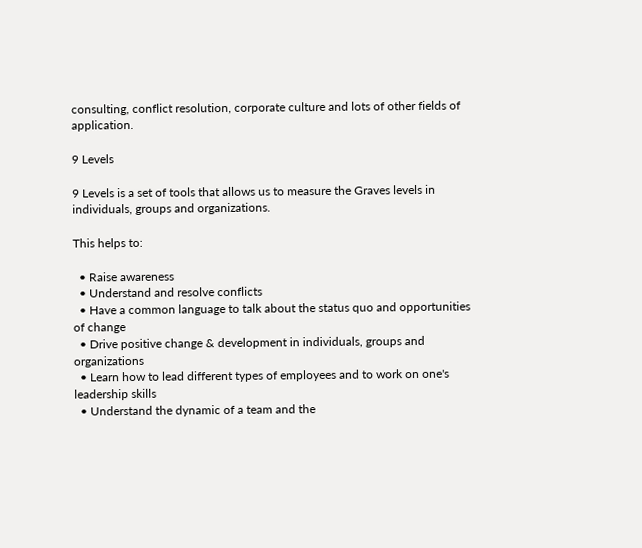consulting, conflict resolution, corporate culture and lots of other fields of application.

9 Levels

9 Levels is a set of tools that allows us to measure the Graves levels in individuals, groups and organizations.

This helps to:

  • Raise awareness
  • Understand and resolve conflicts
  • Have a common language to talk about the status quo and opportunities of change
  • Drive positive change & development in individuals, groups and organizations
  • Learn how to lead different types of employees and to work on one's leadership skills
  • Understand the dynamic of a team and the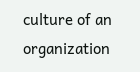culture of an organization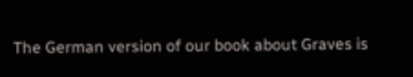The German version of our book about Graves is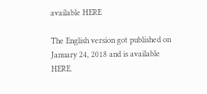available HERE

The English version got published on January 24, 2018 and is available HERE.